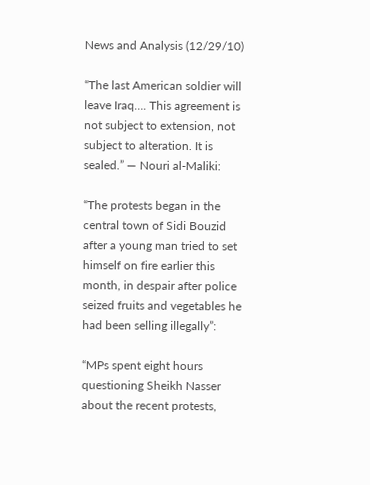News and Analysis (12/29/10)

“The last American soldier will leave Iraq…. This agreement is not subject to extension, not subject to alteration. It is sealed.” — Nouri al-Maliki:

“The protests began in the central town of Sidi Bouzid after a young man tried to set himself on fire earlier this month, in despair after police seized fruits and vegetables he had been selling illegally”:

“MPs spent eight hours questioning Sheikh Nasser about the recent protests,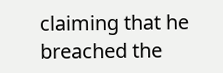claiming that he breached the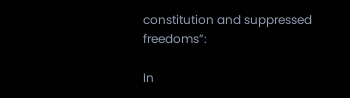constitution and suppressed freedoms”:

In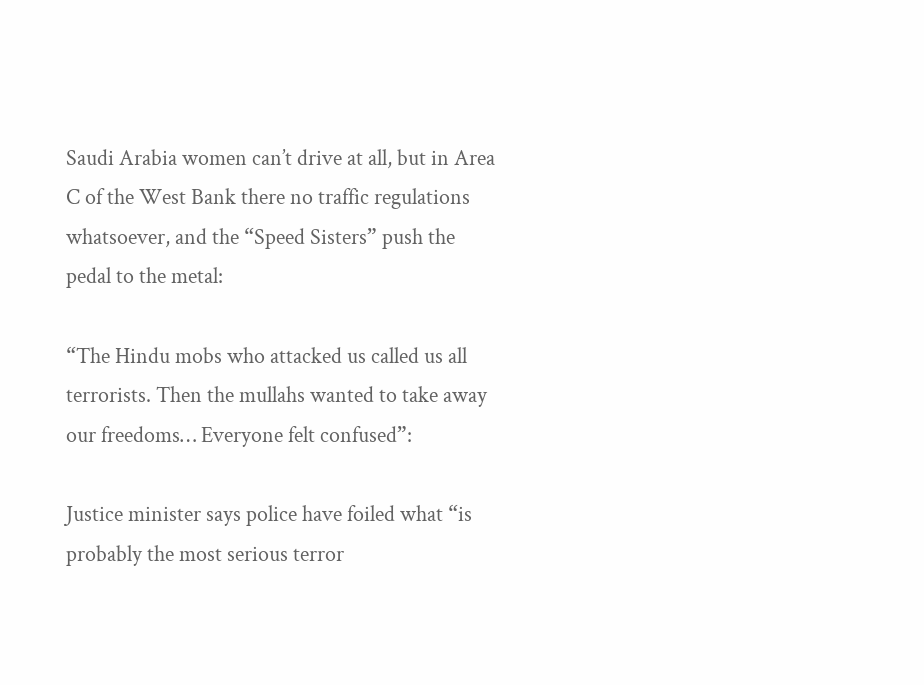Saudi Arabia women can’t drive at all, but in Area C of the West Bank there no traffic regulations whatsoever, and the “Speed Sisters” push the pedal to the metal:

“The Hindu mobs who attacked us called us all terrorists. Then the mullahs wanted to take away our freedoms… Everyone felt confused”:

Justice minister says police have foiled what “is probably the most serious terror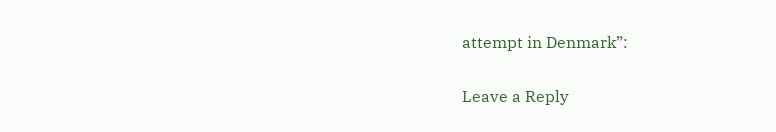attempt in Denmark”:

Leave a Reply